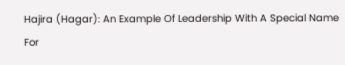Hajira (Hagar): An Example Of Leadership With A Special Name For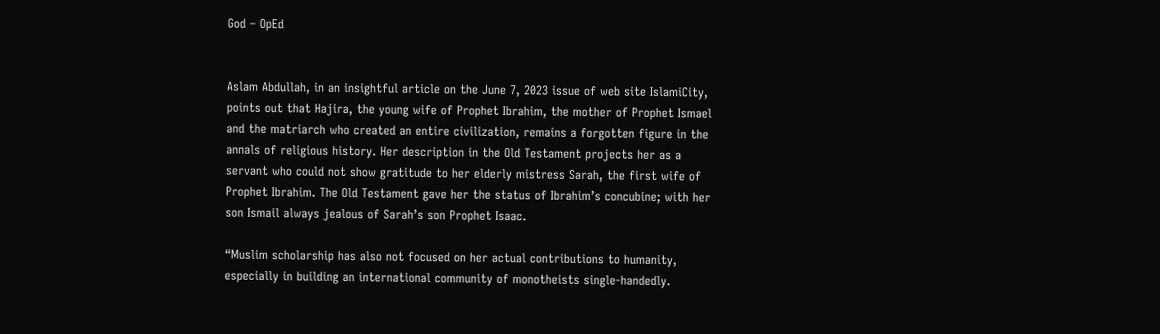God – OpEd


Aslam Abdullah, in an insightful article on the June 7, 2023 issue of web site IslamiCity, points out that Hajira, the young wife of Prophet Ibrahim, the mother of Prophet Ismael and the matriarch who created an entire civilization, remains a forgotten figure in the annals of religious history. Her description in the Old Testament projects her as a servant who could not show gratitude to her elderly mistress Sarah, the first wife of Prophet Ibrahim. The Old Testament gave her the status of Ibrahim’s concubine; with her son Ismail always jealous of Sarah’s son Prophet Isaac.

“Muslim scholarship has also not focused on her actual contributions to humanity, especially in building an international community of monotheists single-handedly.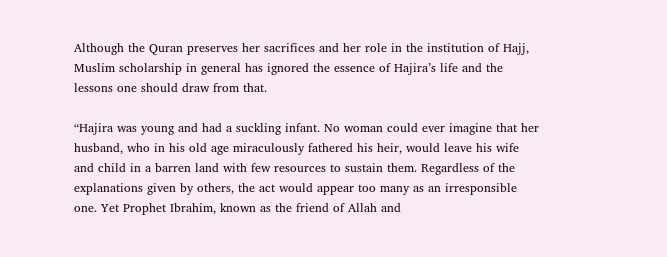Although the Quran preserves her sacrifices and her role in the institution of Hajj, Muslim scholarship in general has ignored the essence of Hajira’s life and the lessons one should draw from that.

“Hajira was young and had a suckling infant. No woman could ever imagine that her husband, who in his old age miraculously fathered his heir, would leave his wife and child in a barren land with few resources to sustain them. Regardless of the explanations given by others, the act would appear too many as an irresponsible one. Yet Prophet Ibrahim, known as the friend of Allah and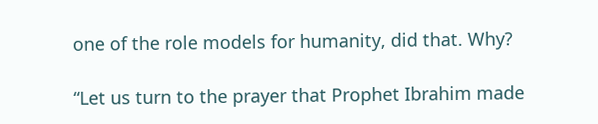one of the role models for humanity, did that. Why?

“Let us turn to the prayer that Prophet Ibrahim made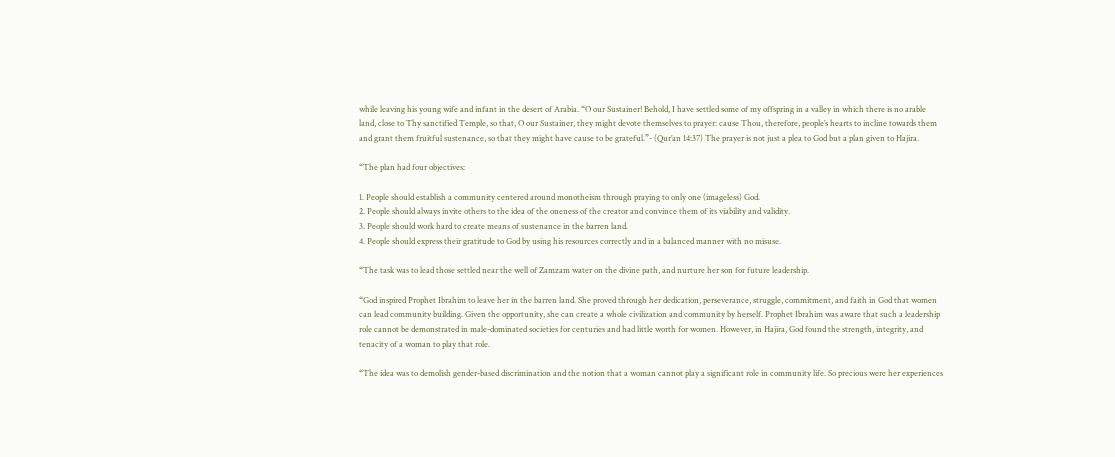while leaving his young wife and infant in the desert of Arabia. “O our Sustainer! Behold, I have settled some of my offspring in a valley in which there is no arable land, close to Thy sanctified Temple, so that, O our Sustainer, they might devote themselves to prayer: cause Thou, therefore, people’s hearts to incline towards them and grant them fruitful sustenance, so that they might have cause to be grateful.”- (Qur’an 14:37) The prayer is not just a plea to God but a plan given to Hajira.

“The plan had four objectives:

1. People should establish a community centered around monotheism through praying to only one (imageless) God.
2. People should always invite others to the idea of the oneness of the creator and convince them of its viability and validity.
3. People should work hard to create means of sustenance in the barren land.
4. People should express their gratitude to God by using his resources correctly and in a balanced manner with no misuse.

“The task was to lead those settled near the well of Zamzam water on the divine path, and nurture her son for future leadership.

“God inspired Prophet Ibrahim to leave her in the barren land. She proved through her dedication, perseverance, struggle, commitment, and faith in God that women can lead community building. Given the opportunity, she can create a whole civilization and community by herself. Prophet Ibrahim was aware that such a leadership role cannot be demonstrated in male-dominated societies for centuries and had little worth for women. However, in Hajira, God found the strength, integrity, and tenacity of a woman to play that role.

“The idea was to demolish gender-based discrimination and the notion that a woman cannot play a significant role in community life. So precious were her experiences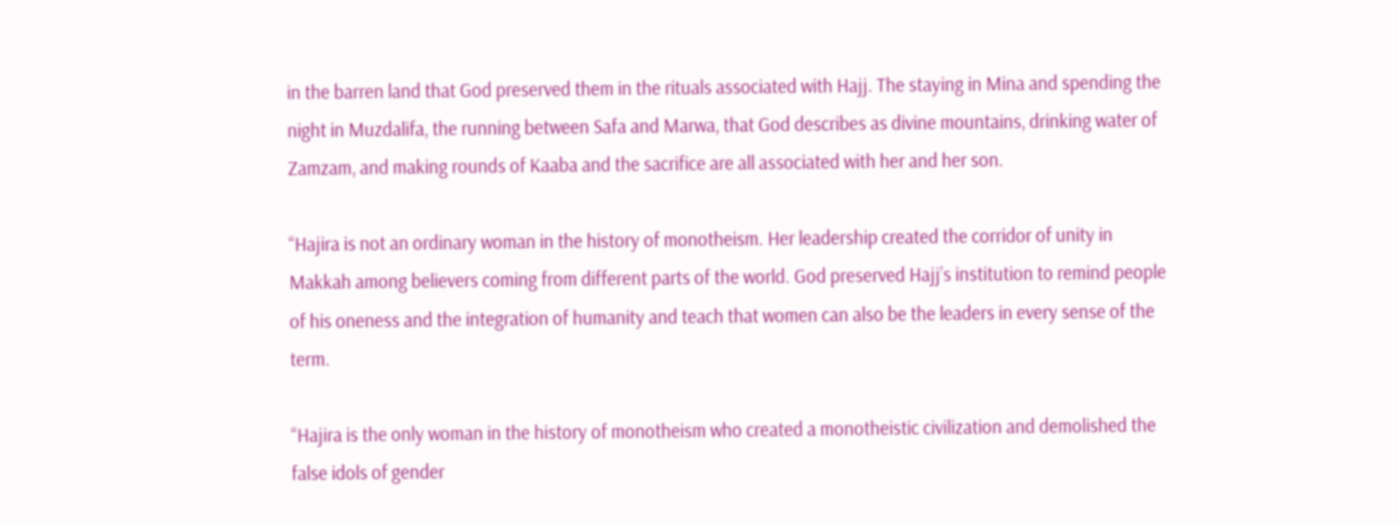in the barren land that God preserved them in the rituals associated with Hajj. The staying in Mina and spending the night in Muzdalifa, the running between Safa and Marwa, that God describes as divine mountains, drinking water of Zamzam, and making rounds of Kaaba and the sacrifice are all associated with her and her son.

“Hajira is not an ordinary woman in the history of monotheism. Her leadership created the corridor of unity in Makkah among believers coming from different parts of the world. God preserved Hajj’s institution to remind people of his oneness and the integration of humanity and teach that women can also be the leaders in every sense of the term.

“Hajira is the only woman in the history of monotheism who created a monotheistic civilization and demolished the false idols of gender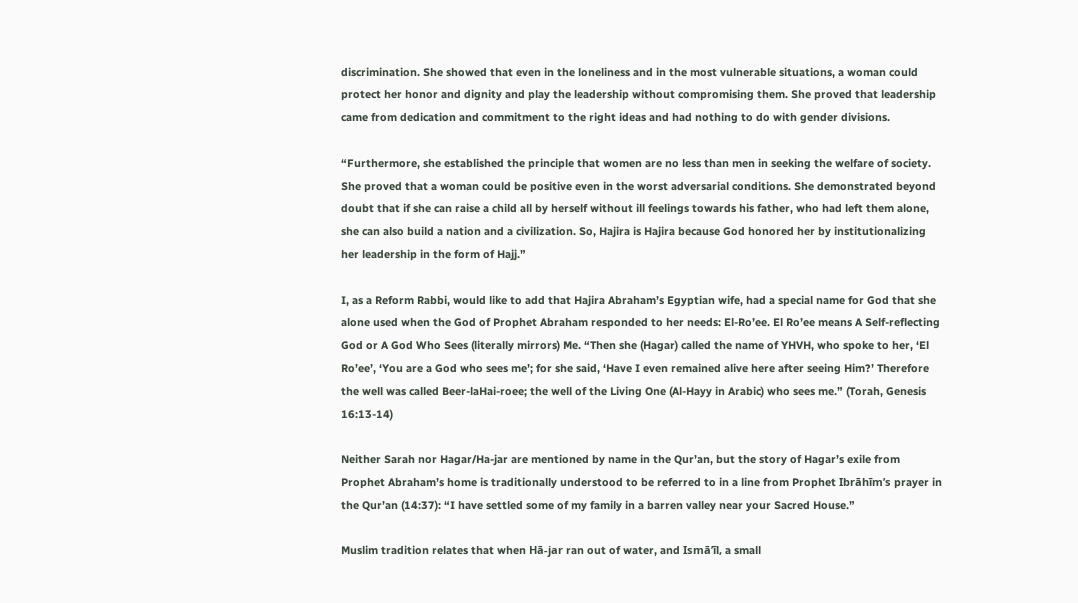discrimination. She showed that even in the loneliness and in the most vulnerable situations, a woman could protect her honor and dignity and play the leadership without compromising them. She proved that leadership came from dedication and commitment to the right ideas and had nothing to do with gender divisions.

“Furthermore, she established the principle that women are no less than men in seeking the welfare of society. She proved that a woman could be positive even in the worst adversarial conditions. She demonstrated beyond doubt that if she can raise a child all by herself without ill feelings towards his father, who had left them alone, she can also build a nation and a civilization. So, Hajira is Hajira because God honored her by institutionalizing her leadership in the form of Hajj.”

I, as a Reform Rabbi, would like to add that Hajira Abraham’s Egyptian wife, had a special name for God that she alone used when the God of Prophet Abraham responded to her needs: El-Ro’ee. El Ro’ee means A Self-reflecting God or A God Who Sees (literally mirrors) Me. “Then she (Hagar) called the name of YHVH, who spoke to her, ‘El Ro’ee’, ‘You are a God who sees me’; for she said, ‘Have I even remained alive here after seeing Him?’ Therefore the well was called Beer-laHai-roee; the well of the Living One (Al-Hayy in Arabic) who sees me.” (Torah, Genesis 16:13-14)

Neither Sarah nor Hagar/Ha-jar are mentioned by name in the Qur’an, but the story of Hagar’s exile from Prophet Abraham’s home is traditionally understood to be referred to in a line from Prophet Ibrāhīm’s prayer in the Qur’an (14:37): “I have settled some of my family in a barren valley near your Sacred House.”

Muslim tradition relates that when Hā-jar ran out of water, and Ismā’īl, a small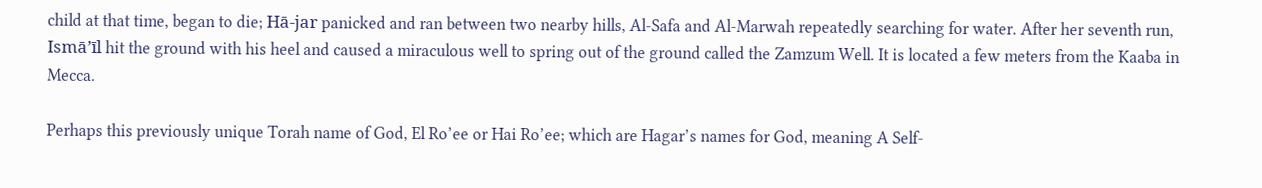child at that time, began to die; Hā-jar panicked and ran between two nearby hills, Al-Safa and Al-Marwah repeatedly searching for water. After her seventh run, Ismā’īl hit the ground with his heel and caused a miraculous well to spring out of the ground called the Zamzum Well. It is located a few meters from the Kaaba in Mecca.

Perhaps this previously unique Torah name of God, El Ro’ee or Hai Ro’ee; which are Hagar’s names for God, meaning A Self-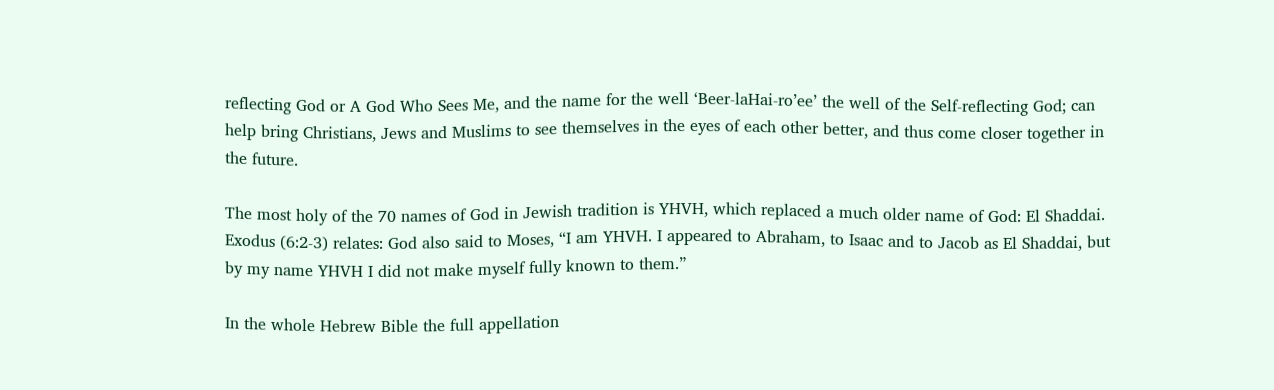reflecting God or A God Who Sees Me, and the name for the well ‘Beer-laHai-ro’ee’ the well of the Self-reflecting God; can help bring Christians, Jews and Muslims to see themselves in the eyes of each other better, and thus come closer together in the future.

The most holy of the 70 names of God in Jewish tradition is YHVH, which replaced a much older name of God: El Shaddai. Exodus (6:2-3) relates: God also said to Moses, “I am YHVH. I appeared to Abraham, to Isaac and to Jacob as El Shaddai, but by my name YHVH I did not make myself fully known to them.”

In the whole Hebrew Bible the full appellation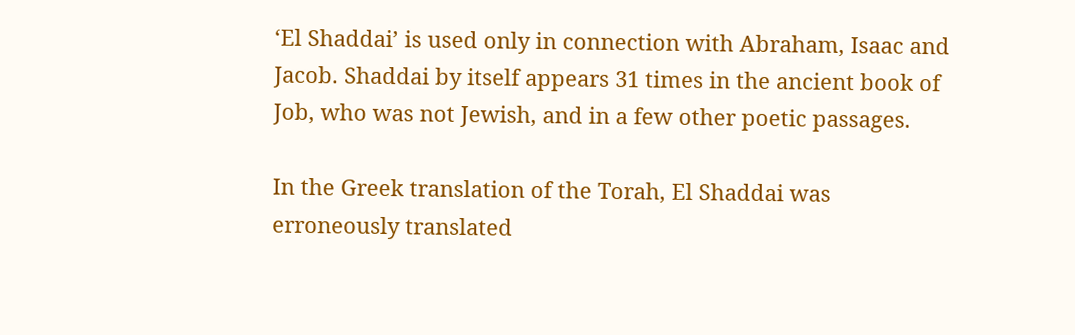‘El Shaddai’ is used only in connection with Abraham, Isaac and Jacob. Shaddai by itself appears 31 times in the ancient book of Job, who was not Jewish, and in a few other poetic passages.

In the Greek translation of the Torah, El Shaddai was erroneously translated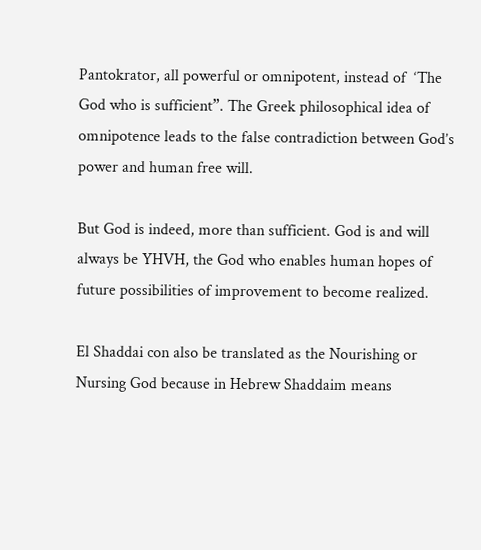Pantokrator, all powerful or omnipotent, instead of  ‘The God who is sufficient”. The Greek philosophical idea of omnipotence leads to the false contradiction between God’s power and human free will.

But God is indeed, more than sufficient. God is and will always be YHVH, the God who enables human hopes of future possibilities of improvement to become realized.

El Shaddai con also be translated as the Nourishing or Nursing God because in Hebrew Shaddaim means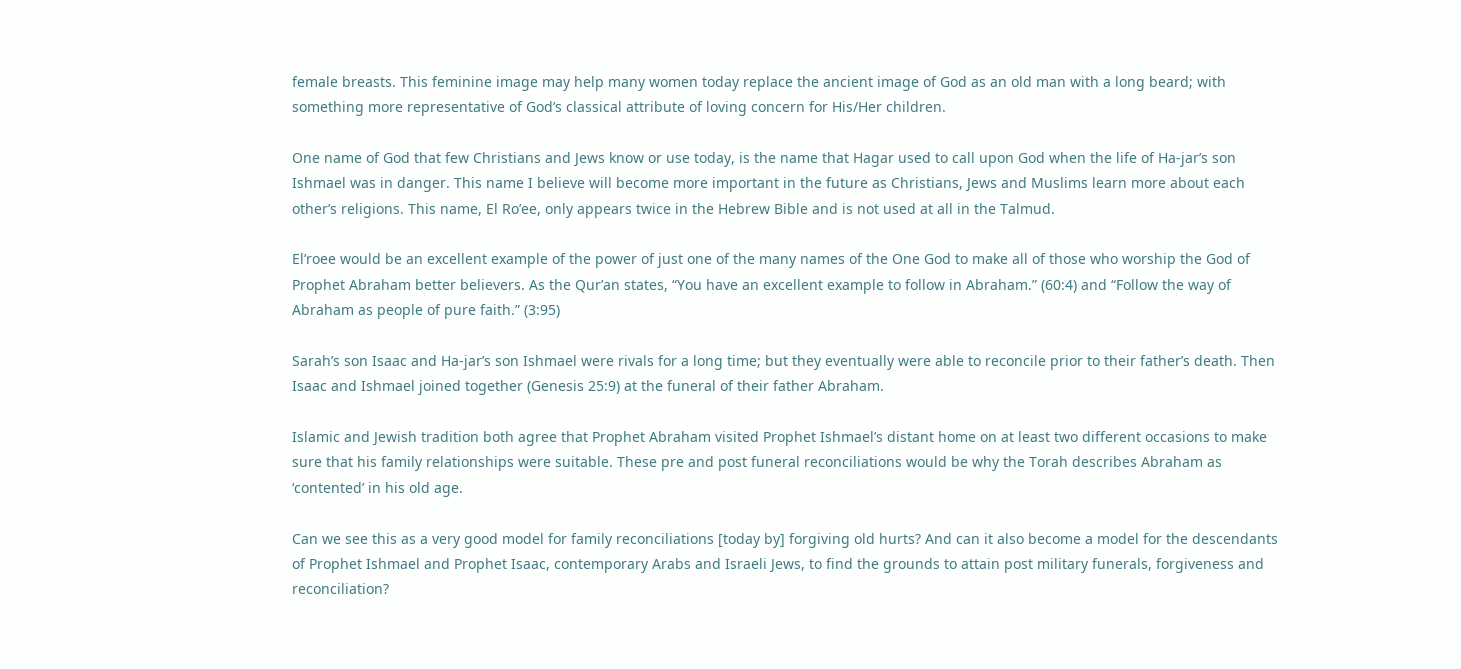female breasts. This feminine image may help many women today replace the ancient image of God as an old man with a long beard; with something more representative of God’s classical attribute of loving concern for His/Her children.

One name of God that few Christians and Jews know or use today, is the name that Hagar used to call upon God when the life of Ha-jar’s son Ishmael was in danger. This name I believe will become more important in the future as Christians, Jews and Muslims learn more about each other’s religions. This name, El Ro’ee, only appears twice in the Hebrew Bible and is not used at all in the Talmud.

El’roee would be an excellent example of the power of just one of the many names of the One God to make all of those who worship the God of Prophet Abraham better believers. As the Qur’an states, “You have an excellent example to follow in Abraham.” (60:4) and “Follow the way of Abraham as people of pure faith.” (3:95)

Sarah’s son Isaac and Ha-jar’s son Ishmael were rivals for a long time; but they eventually were able to reconcile prior to their father’s death. Then Isaac and Ishmael joined together (Genesis 25:9) at the funeral of their father Abraham.

Islamic and Jewish tradition both agree that Prophet Abraham visited Prophet Ishmael’s distant home on at least two different occasions to make sure that his family relationships were suitable. These pre and post funeral reconciliations would be why the Torah describes Abraham as ‘contented’ in his old age.

Can we see this as a very good model for family reconciliations [today by] forgiving old hurts? And can it also become a model for the descendants of Prophet Ishmael and Prophet Isaac, contemporary Arabs and Israeli Jews, to find the grounds to attain post military funerals, forgiveness and reconciliation?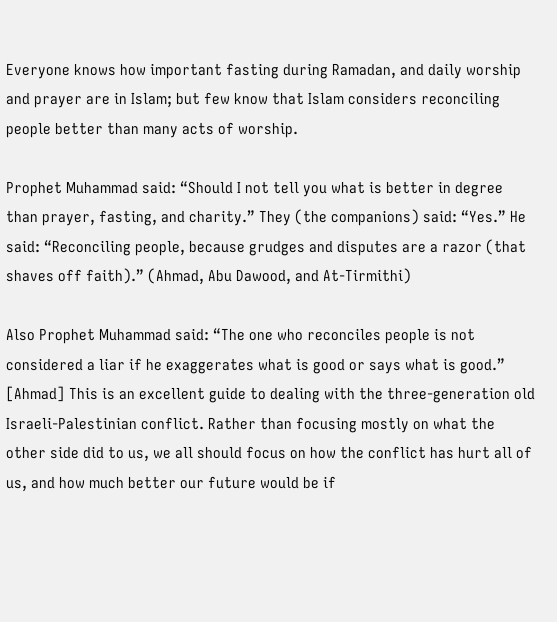Everyone knows how important fasting during Ramadan, and daily worship and prayer are in Islam; but few know that Islam considers reconciling people better than many acts of worship.

Prophet Muhammad said: “Should I not tell you what is better in degree than prayer, fasting, and charity.” They (the companions) said: “Yes.” He said: “Reconciling people, because grudges and disputes are a razor (that shaves off faith).” (Ahmad, Abu Dawood, and At-Tirmithi)

Also Prophet Muhammad said: “The one who reconciles people is not considered a liar if he exaggerates what is good or says what is good.” [Ahmad] This is an excellent guide to dealing with the three-generation old Israeli-Palestinian conflict. Rather than focusing mostly on what the other side did to us, we all should focus on how the conflict has hurt all of us, and how much better our future would be if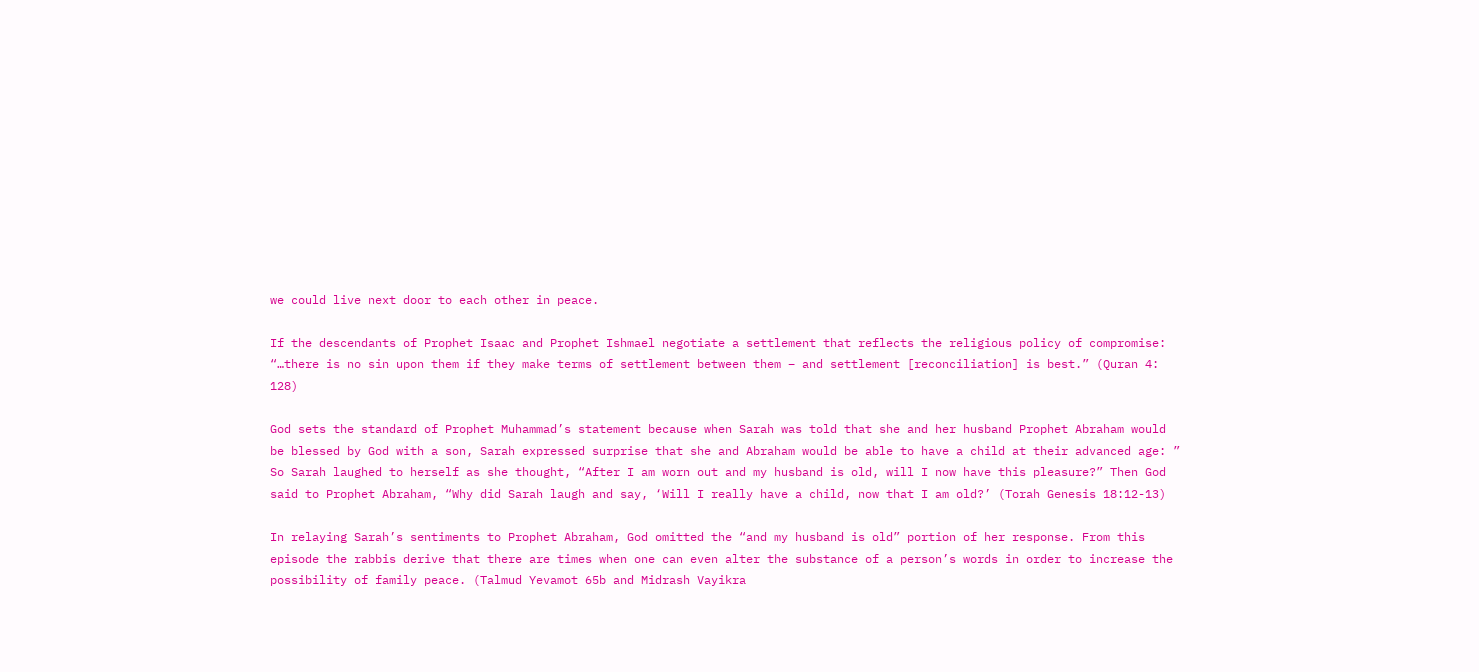we could live next door to each other in peace.

If the descendants of Prophet Isaac and Prophet Ishmael negotiate a settlement that reflects the religious policy of compromise: “…there is no sin upon them if they make terms of settlement between them – and settlement [reconciliation] is best.” (Quran 4: 128)

God sets the standard of Prophet Muhammad’s statement because when Sarah was told that she and her husband Prophet Abraham would be blessed by God with a son, Sarah expressed surprise that she and Abraham would be able to have a child at their advanced age: ” So Sarah laughed to herself as she thought, “After I am worn out and my husband is old, will I now have this pleasure?” Then God said to Prophet Abraham, “Why did Sarah laugh and say, ‘Will I really have a child, now that I am old?’ (Torah Genesis 18:12-13)

In relaying Sarah’s sentiments to Prophet Abraham, God omitted the “and my husband is old” portion of her response. From this episode the rabbis derive that there are times when one can even alter the substance of a person’s words in order to increase the possibility of family peace. (Talmud Yevamot 65b and Midrash Vayikra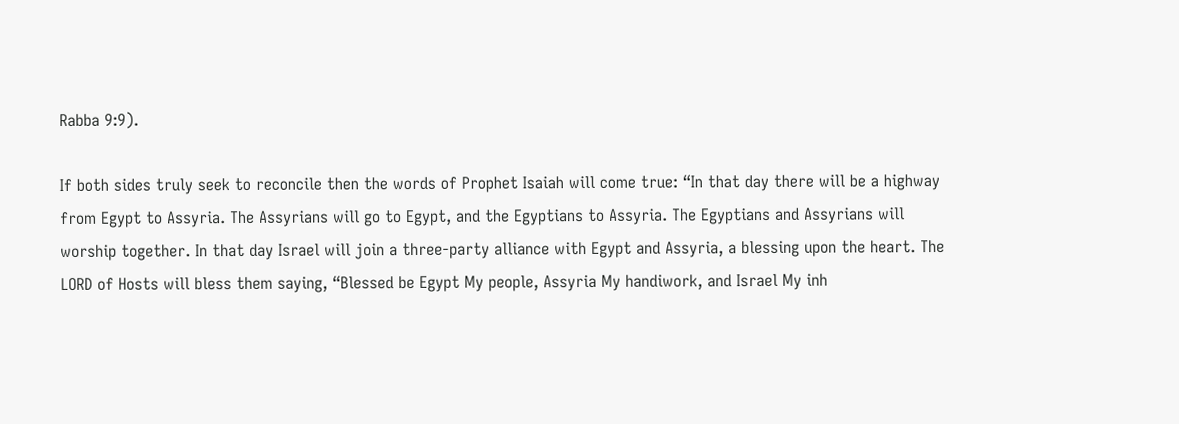Rabba 9:9).

If both sides truly seek to reconcile then the words of Prophet Isaiah will come true: “In that day there will be a highway from Egypt to Assyria. The Assyrians will go to Egypt, and the Egyptians to Assyria. The Egyptians and Assyrians will worship together. In that day Israel will join a three-party alliance with Egypt and Assyria, a blessing upon the heart. The LORD of Hosts will bless them saying, “Blessed be Egypt My people, Assyria My handiwork, and Israel My inh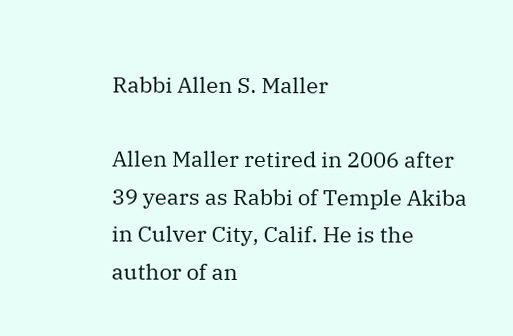Rabbi Allen S. Maller

Allen Maller retired in 2006 after 39 years as Rabbi of Temple Akiba in Culver City, Calif. He is the author of an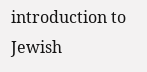introduction to Jewish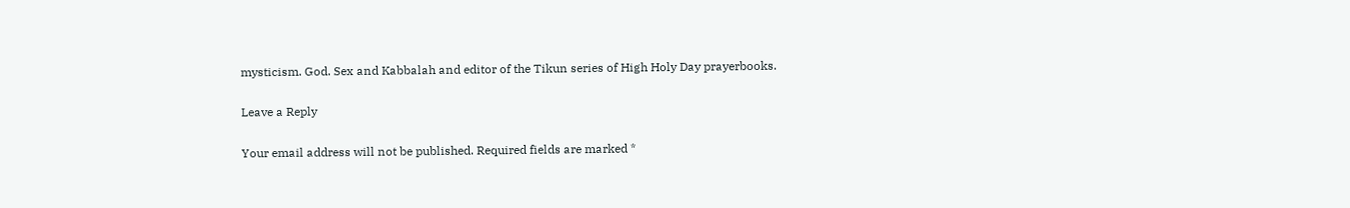mysticism. God. Sex and Kabbalah and editor of the Tikun series of High Holy Day prayerbooks.

Leave a Reply

Your email address will not be published. Required fields are marked *